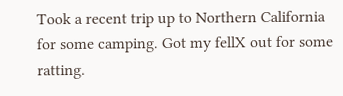Took a recent trip up to Northern California for some camping. Got my fellX out for some ratting.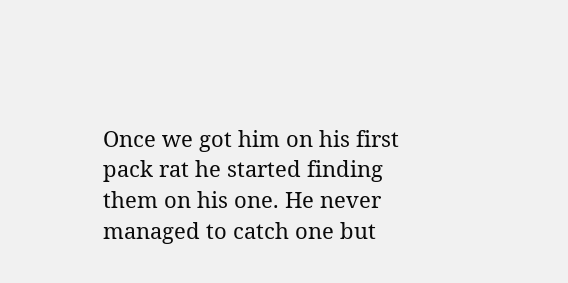Once we got him on his first pack rat he started finding them on his one. He never managed to catch one but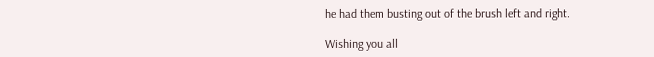he had them busting out of the brush left and right.

Wishing you all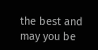the best and may you be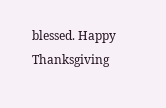blessed. Happy Thanksgiving